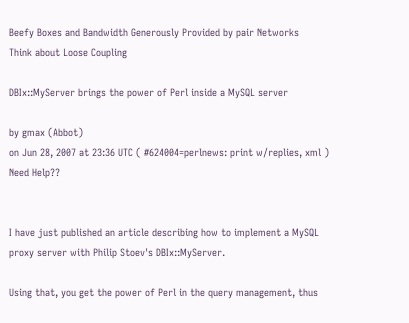Beefy Boxes and Bandwidth Generously Provided by pair Networks
Think about Loose Coupling

DBIx::MyServer brings the power of Perl inside a MySQL server

by gmax (Abbot)
on Jun 28, 2007 at 23:36 UTC ( #624004=perlnews: print w/replies, xml ) Need Help??


I have just published an article describing how to implement a MySQL proxy server with Philip Stoev's DBIx::MyServer.

Using that, you get the power of Perl in the query management, thus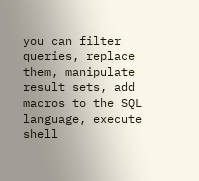you can filter queries, replace them, manipulate result sets, add macros to the SQL language, execute shell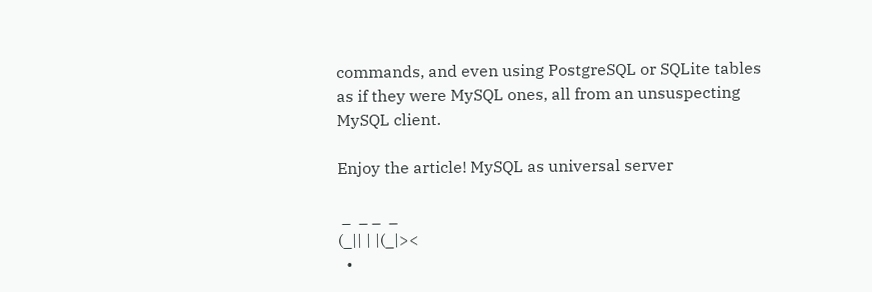commands, and even using PostgreSQL or SQLite tables as if they were MySQL ones, all from an unsuspecting MySQL client.

Enjoy the article! MySQL as universal server

 _  _ _  _
(_|| | |(_|><
  •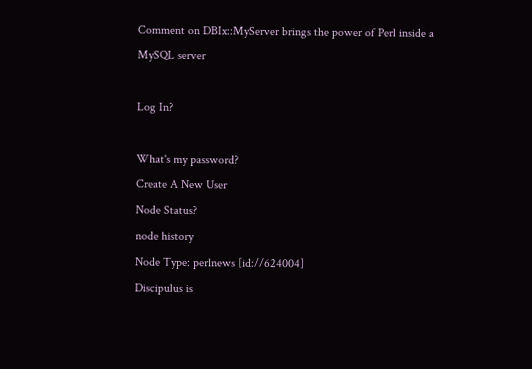Comment on DBIx::MyServer brings the power of Perl inside a MySQL server

Log In?

What's my password?
Create A New User
Node Status?
node history
Node Type: perlnews [id://624004]
Discipulus is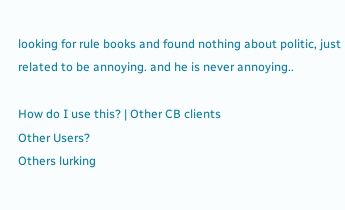looking for rule books and found nothing about politic, just related to be annoying. and he is never annoying..

How do I use this? | Other CB clients
Other Users?
Others lurking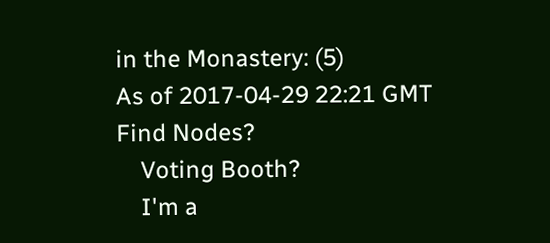in the Monastery: (5)
As of 2017-04-29 22:21 GMT
Find Nodes?
    Voting Booth?
    I'm a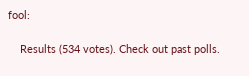fool:

    Results (534 votes). Check out past polls.